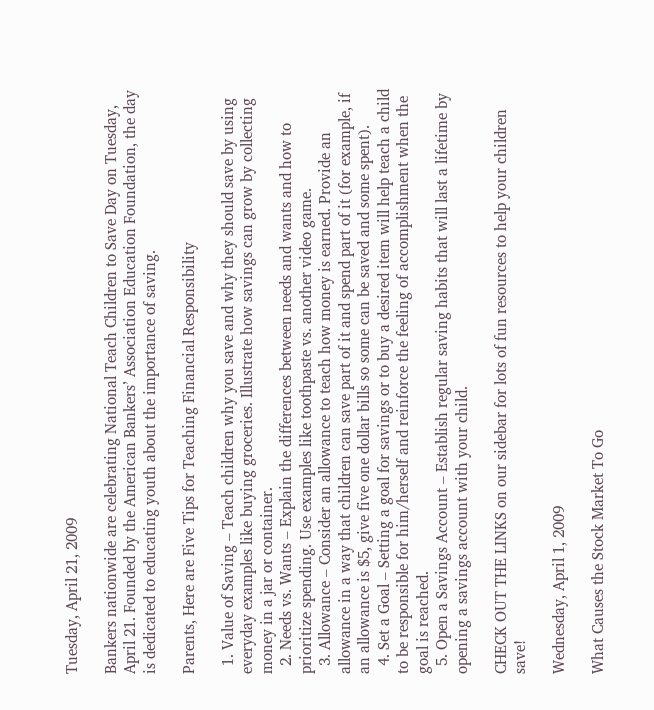Tuesday, April 21, 2009

Bankers nationwide are celebrating National Teach Children to Save Day on Tuesday, April 21. Founded by the American Bankers’ Association Education Foundation, the day is dedicated to educating youth about the importance of saving.

Parents, Here are Five Tips for Teaching Financial Responsibility

  1. Value of Saving – Teach children why you save and why they should save by using everyday examples like buying groceries. Illustrate how savings can grow by collecting money in a jar or container.
  2. Needs vs. Wants – Explain the differences between needs and wants and how to prioritize spending. Use examples like toothpaste vs. another video game.
  3. Allowance – Consider an allowance to teach how money is earned. Provide an allowance in a way that children can save part of it and spend part of it (for example, if an allowance is $5, give five one dollar bills so some can be saved and some spent).
  4. Set a Goal – Setting a goal for savings or to buy a desired item will help teach a child to be responsible for him/herself and reinforce the feeling of accomplishment when the goal is reached.
  5. Open a Savings Account – Establish regular saving habits that will last a lifetime by opening a savings account with your child.

CHECK OUT THE LINKS on our sidebar for lots of fun resources to help your children save!

Wednesday, April 1, 2009

What Causes the Stock Market To Go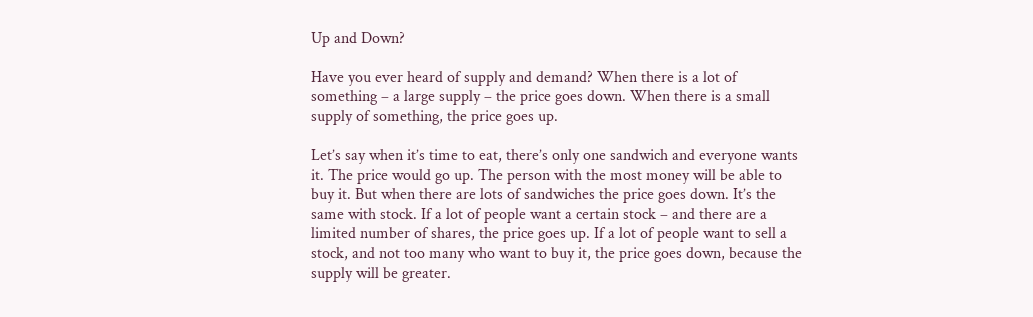Up and Down?

Have you ever heard of supply and demand? When there is a lot of something – a large supply – the price goes down. When there is a small supply of something, the price goes up.

Let’s say when it’s time to eat, there’s only one sandwich and everyone wants it. The price would go up. The person with the most money will be able to buy it. But when there are lots of sandwiches the price goes down. It’s the same with stock. If a lot of people want a certain stock – and there are a limited number of shares, the price goes up. If a lot of people want to sell a stock, and not too many who want to buy it, the price goes down, because the supply will be greater.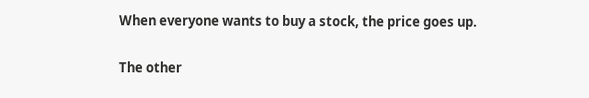When everyone wants to buy a stock, the price goes up.

The other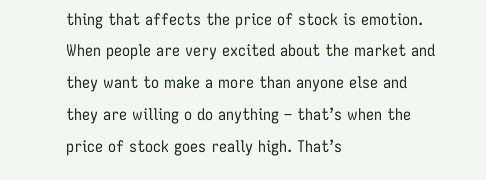thing that affects the price of stock is emotion. When people are very excited about the market and they want to make a more than anyone else and they are willing o do anything – that’s when the price of stock goes really high. That’s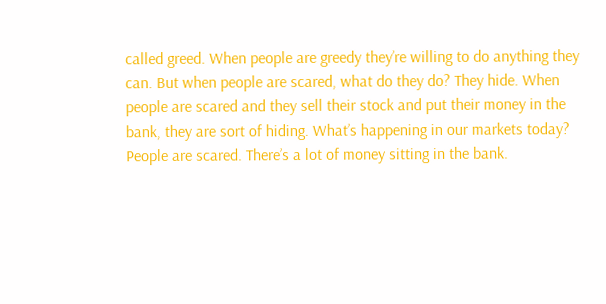called greed. When people are greedy they’re willing to do anything they can. But when people are scared, what do they do? They hide. When people are scared and they sell their stock and put their money in the bank, they are sort of hiding. What’s happening in our markets today? People are scared. There’s a lot of money sitting in the bank.